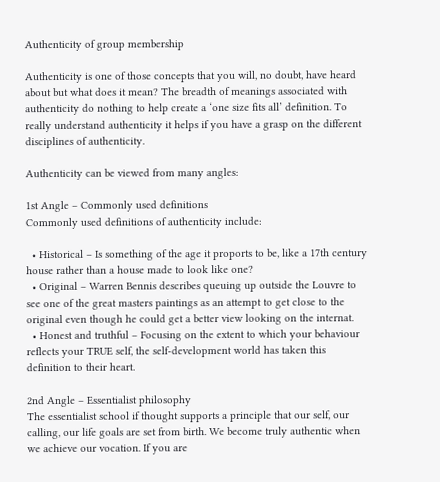Authenticity of group membership

Authenticity is one of those concepts that you will, no doubt, have heard about but what does it mean? The breadth of meanings associated with authenticity do nothing to help create a ‘one size fits all’ definition. To really understand authenticity it helps if you have a grasp on the different disciplines of authenticity.

Authenticity can be viewed from many angles:

1st Angle – Commonly used definitions
Commonly used definitions of authenticity include:

  • Historical – Is something of the age it proports to be, like a 17th century house rather than a house made to look like one?
  • Original – Warren Bennis describes queuing up outside the Louvre to see one of the great masters paintings as an attempt to get close to the original even though he could get a better view looking on the internat.
  • Honest and truthful – Focusing on the extent to which your behaviour reflects your TRUE self, the self-development world has taken this definition to their heart.

2nd Angle – Essentialist philosophy
The essentialist school if thought supports a principle that our self, our calling, our life goals are set from birth. We become truly authentic when we achieve our vocation. If you are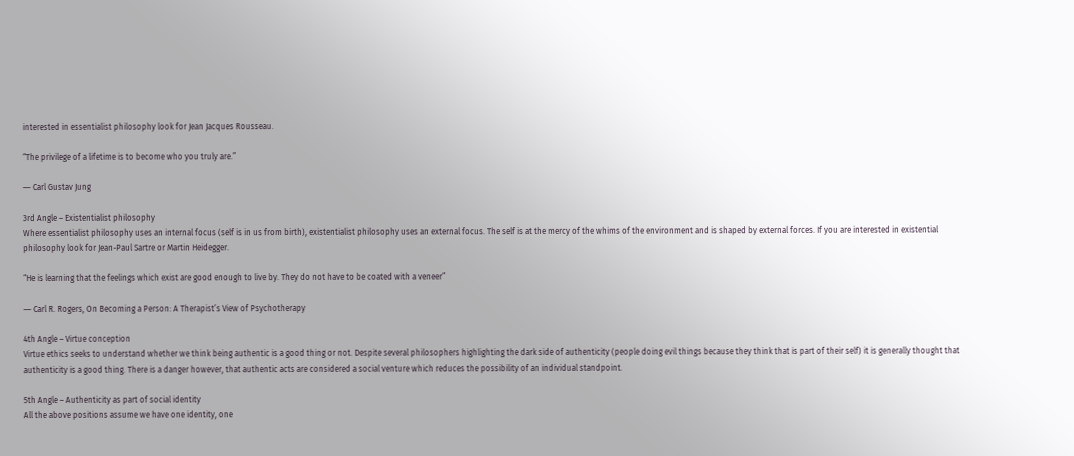interested in essentialist philosophy look for Jean Jacques Rousseau.

“The privilege of a lifetime is to become who you truly are.”

― Carl Gustav Jung

3rd Angle – Existentialist philosophy
Where essentialist philosophy uses an internal focus (self is in us from birth), existentialist philosophy uses an external focus. The self is at the mercy of the whims of the environment and is shaped by external forces. If you are interested in existential philosophy look for Jean-Paul Sartre or Martin Heidegger.

“He is learning that the feelings which exist are good enough to live by. They do not have to be coated with a veneer”

― Carl R. Rogers, On Becoming a Person: A Therapist’s View of Psychotherapy

4th Angle – Virtue conception
Virtue ethics seeks to understand whether we think being authentic is a good thing or not. Despite several philosophers highlighting the dark side of authenticity (people doing evil things because they think that is part of their self) it is generally thought that authenticity is a good thing. There is a danger however, that authentic acts are considered a social venture which reduces the possibility of an individual standpoint.

5th Angle – Authenticity as part of social identity
All the above positions assume we have one identity, one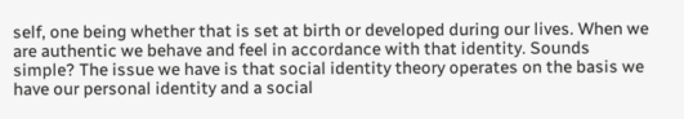self, one being whether that is set at birth or developed during our lives. When we are authentic we behave and feel in accordance with that identity. Sounds simple? The issue we have is that social identity theory operates on the basis we have our personal identity and a social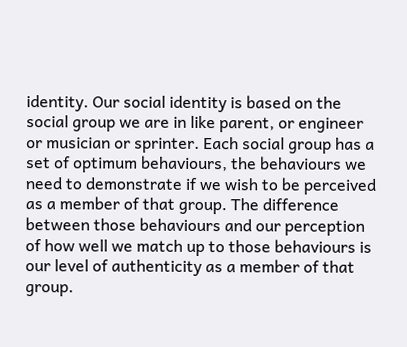identity. Our social identity is based on the social group we are in like parent, or engineer or musician or sprinter. Each social group has a set of optimum behaviours, the behaviours we need to demonstrate if we wish to be perceived as a member of that group. The difference between those behaviours and our perception of how well we match up to those behaviours is our level of authenticity as a member of that group.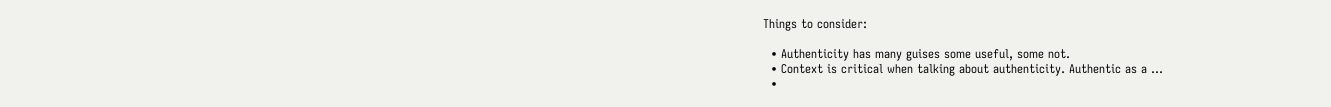Things to consider:

  • Authenticity has many guises some useful, some not.
  • Context is critical when talking about authenticity. Authentic as a …
  •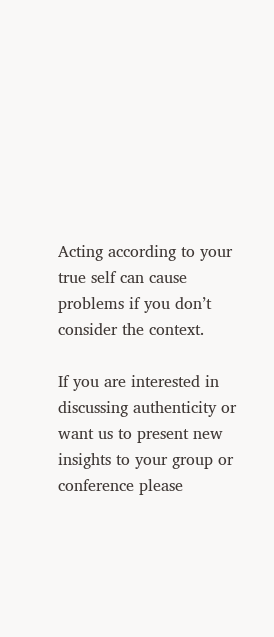Acting according to your true self can cause problems if you don’t consider the context.

If you are interested in discussing authenticity or want us to present new insights to your group or conference please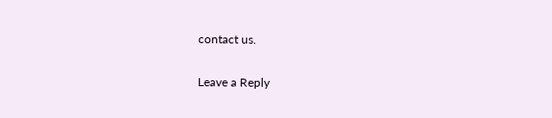contact us.

Leave a Reply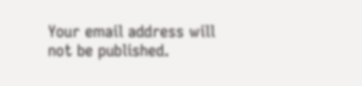Your email address will not be published.